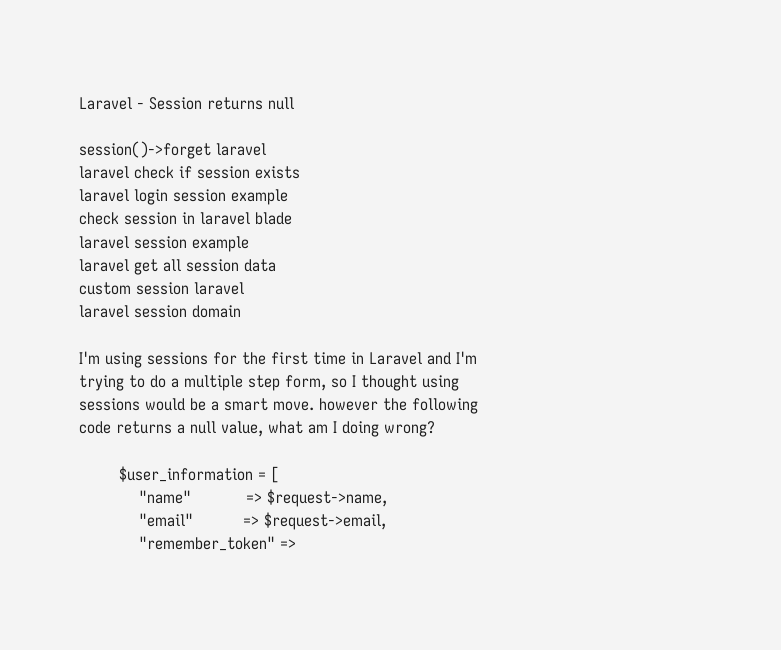Laravel - Session returns null

session()->forget laravel
laravel check if session exists
laravel login session example
check session in laravel blade
laravel session example
laravel get all session data
custom session laravel
laravel session domain

I'm using sessions for the first time in Laravel and I'm trying to do a multiple step form, so I thought using sessions would be a smart move. however the following code returns a null value, what am I doing wrong?

        $user_information = [
            "name"           => $request->name,
            "email"          => $request->email,
            "remember_token" =>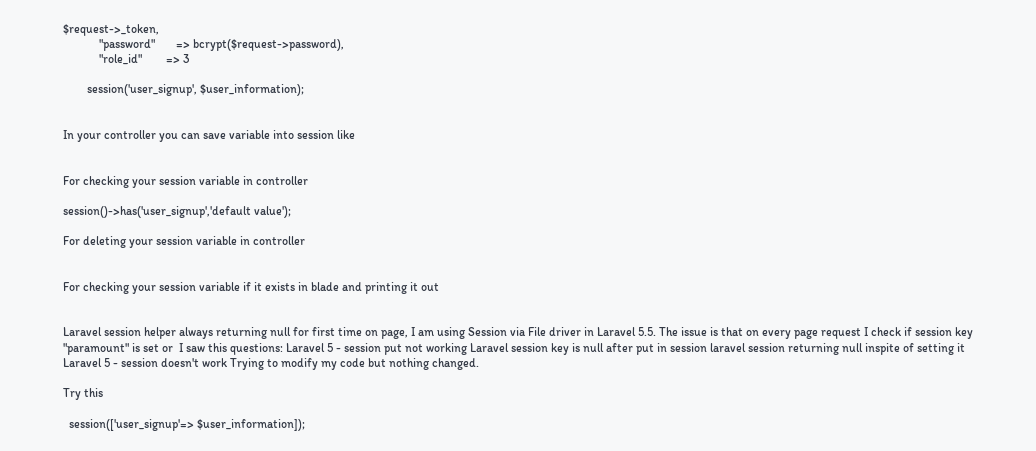$request->_token,
            "password"       => bcrypt($request->password),
            "role_id"        => 3

        session('user_signup', $user_information);


In your controller you can save variable into session like


For checking your session variable in controller

session()->has('user_signup','default value');

For deleting your session variable in controller


For checking your session variable if it exists in blade and printing it out


Laravel session helper always returning null for first time on page, I am using Session via File driver in Laravel 5.5. The issue is that on every page request I check if session key "paramount" is set or  I saw this questions: Laravel 5 - session put not working Laravel session key is null after put in session laravel session returning null inspite of setting it Laravel 5 - session doesn't work Trying to modify my code but nothing changed.

Try this

  session(['user_signup'=> $user_information]);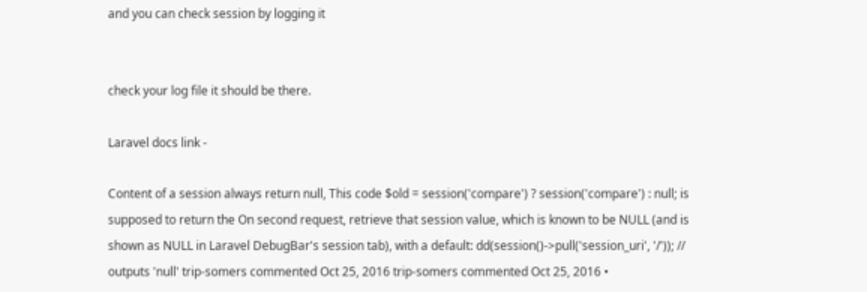and you can check session by logging it


check your log file it should be there.

Laravel docs link -

Content of a session always return null, This code $old = session('compare') ? session('compare') : null; is supposed to return the On second request, retrieve that session value, which is known to be NULL (and is shown as NULL in Laravel DebugBar's session tab), with a default: dd(session()->pull('session_uri', '/')); // outputs 'null' trip-somers commented Oct 25, 2016 trip-somers commented Oct 25, 2016 •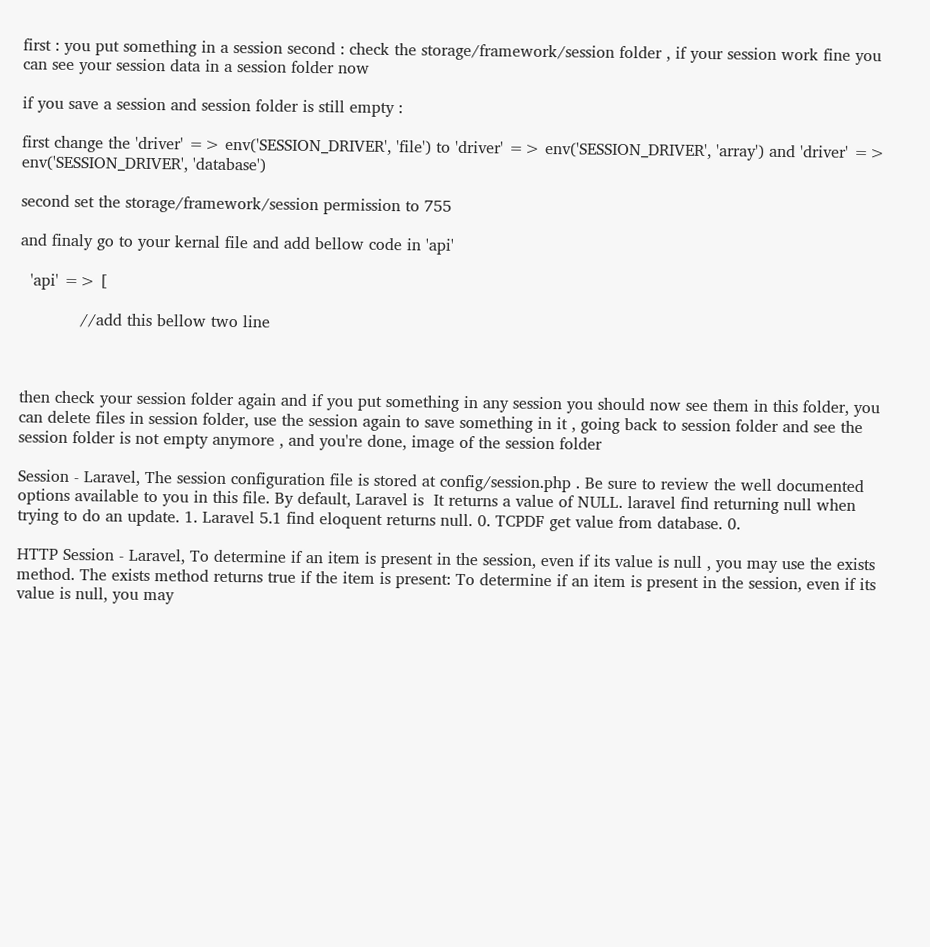first : you put something in a session second : check the storage/framework/session folder , if your session work fine you can see your session data in a session folder now

if you save a session and session folder is still empty :

first change the 'driver' => env('SESSION_DRIVER', 'file') to 'driver' => env('SESSION_DRIVER', 'array') and 'driver' => env('SESSION_DRIVER', 'database')

second set the storage/framework/session permission to 755

and finaly go to your kernal file and add bellow code in 'api'

  'api' => [

            //add this bellow two line



then check your session folder again and if you put something in any session you should now see them in this folder, you can delete files in session folder, use the session again to save something in it , going back to session folder and see the session folder is not empty anymore , and you're done, image of the session folder

Session - Laravel, The session configuration file is stored at config/session.php . Be sure to review the well documented options available to you in this file. By default, Laravel is  It returns a value of NULL. laravel find returning null when trying to do an update. 1. Laravel 5.1 find eloquent returns null. 0. TCPDF get value from database. 0.

HTTP Session - Laravel, To determine if an item is present in the session, even if its value is null , you may use the exists method. The exists method returns true if the item is present: To determine if an item is present in the session, even if its value is null, you may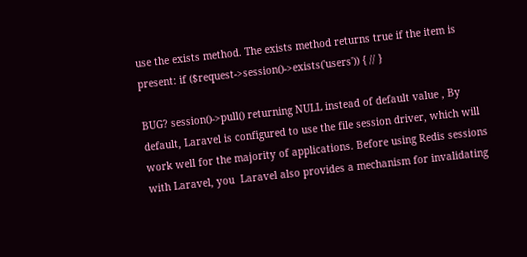use the exists method. The exists method returns true if the item is present: if ($request->session()->exists('users')) { // }

BUG? session()->pull() returning NULL instead of default value , By default, Laravel is configured to use the file session driver, which will work well for the majority of applications. Before using Redis sessions with Laravel, you  Laravel also provides a mechanism for invalidating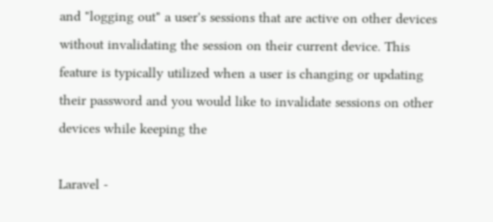and "logging out" a user's sessions that are active on other devices without invalidating the session on their current device. This feature is typically utilized when a user is changing or updating their password and you would like to invalidate sessions on other devices while keeping the

Laravel -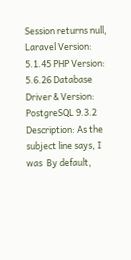Session returns null, Laravel Version: 5.1.45 PHP Version: 5.6.26 Database Driver & Version: PostgreSQL 9.3.2 Description: As the subject line says, I was  By default,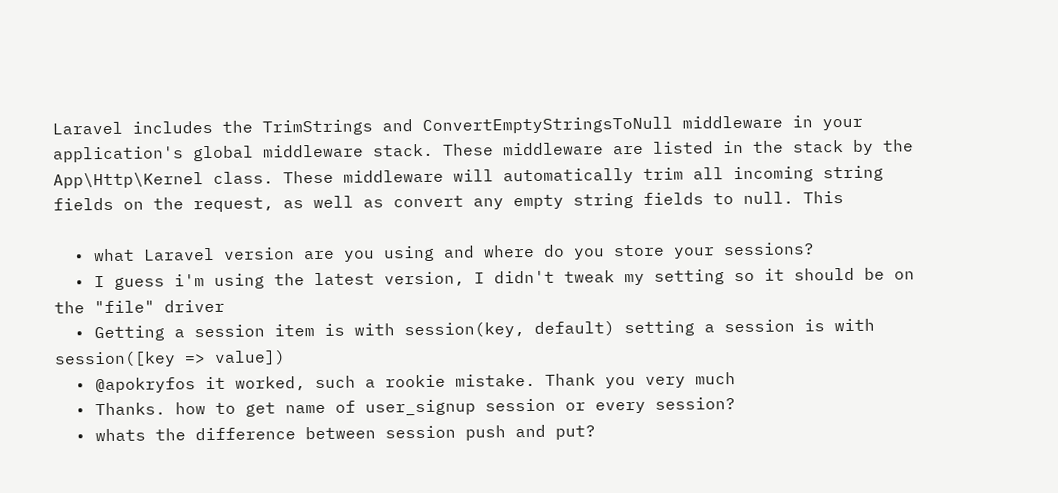Laravel includes the TrimStrings and ConvertEmptyStringsToNull middleware in your application's global middleware stack. These middleware are listed in the stack by the App\Http\Kernel class. These middleware will automatically trim all incoming string fields on the request, as well as convert any empty string fields to null. This

  • what Laravel version are you using and where do you store your sessions?
  • I guess i'm using the latest version, I didn't tweak my setting so it should be on the "file" driver
  • Getting a session item is with session(key, default) setting a session is with session([key => value])
  • @apokryfos it worked, such a rookie mistake. Thank you very much
  • Thanks. how to get name of user_signup session or every session?
  • whats the difference between session push and put?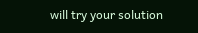will try your solution